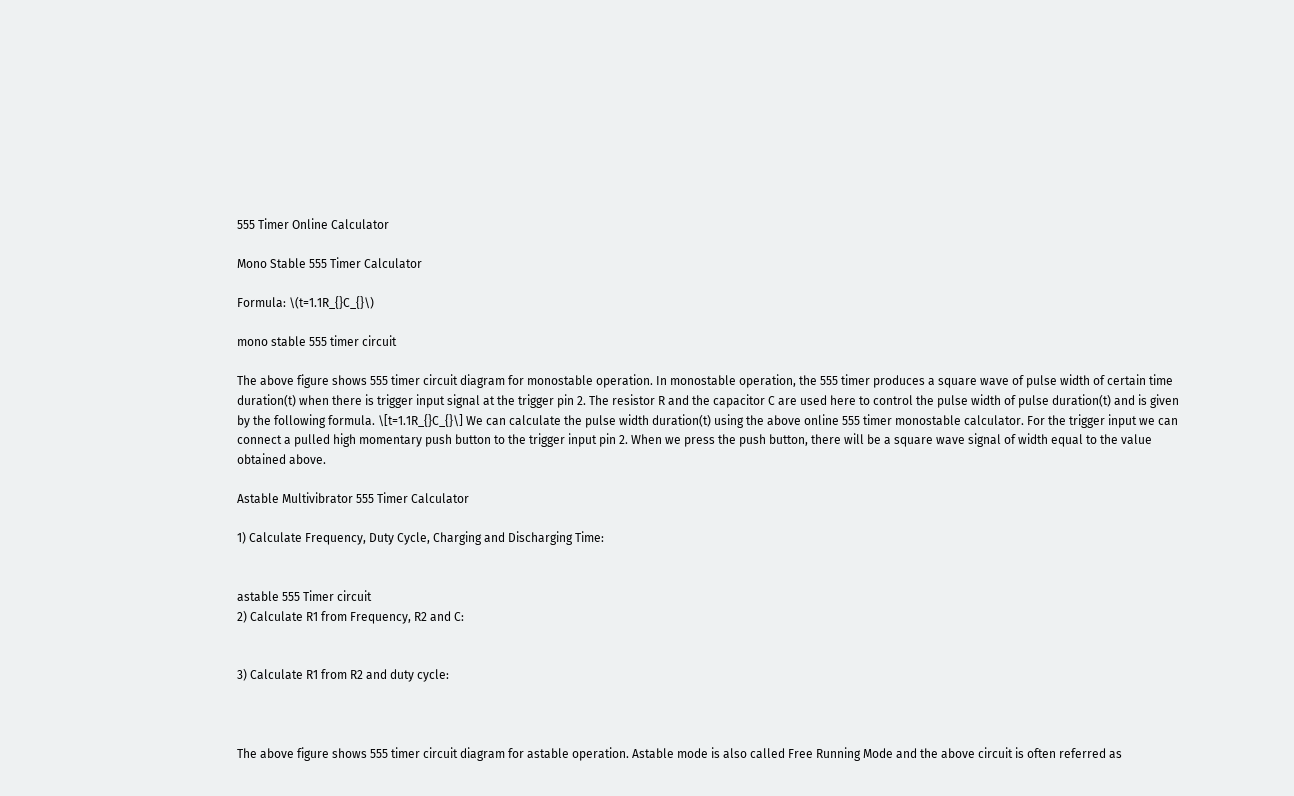555 Timer Online Calculator

Mono Stable 555 Timer Calculator

Formula: \(t=1.1R_{}C_{}\)

mono stable 555 timer circuit

The above figure shows 555 timer circuit diagram for monostable operation. In monostable operation, the 555 timer produces a square wave of pulse width of certain time duration(t) when there is trigger input signal at the trigger pin 2. The resistor R and the capacitor C are used here to control the pulse width of pulse duration(t) and is given by the following formula. \[t=1.1R_{}C_{}\] We can calculate the pulse width duration(t) using the above online 555 timer monostable calculator. For the trigger input we can connect a pulled high momentary push button to the trigger input pin 2. When we press the push button, there will be a square wave signal of width equal to the value obtained above.

Astable Multivibrator 555 Timer Calculator

1) Calculate Frequency, Duty Cycle, Charging and Discharging Time:


astable 555 Timer circuit
2) Calculate R1 from Frequency, R2 and C:


3) Calculate R1 from R2 and duty cycle:



The above figure shows 555 timer circuit diagram for astable operation. Astable mode is also called Free Running Mode and the above circuit is often referred as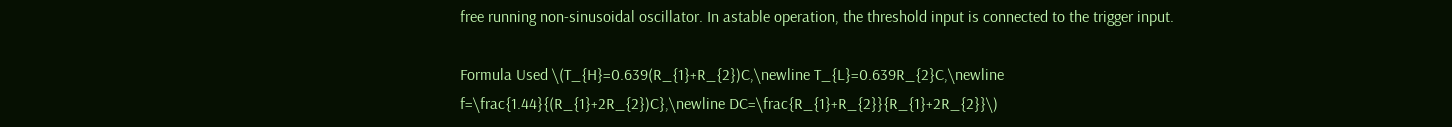free running non-sinusoidal oscillator. In astable operation, the threshold input is connected to the trigger input.

Formula Used \(T_{H}=0.639(R_{1}+R_{2})C,\newline T_{L}=0.639R_{2}C,\newline f=\frac{1.44}{(R_{1}+2R_{2})C},\newline DC=\frac{R_{1}+R_{2}}{R_{1}+2R_{2}}\)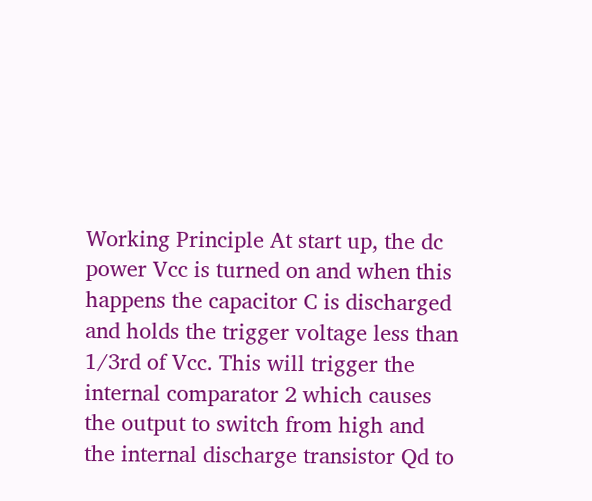Working Principle At start up, the dc power Vcc is turned on and when this happens the capacitor C is discharged and holds the trigger voltage less than 1/3rd of Vcc. This will trigger the internal comparator 2 which causes the output to switch from high and the internal discharge transistor Qd to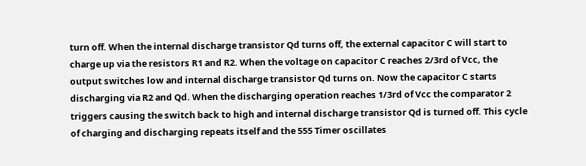turn off. When the internal discharge transistor Qd turns off, the external capacitor C will start to charge up via the resistors R1 and R2. When the voltage on capacitor C reaches 2/3rd of Vcc, the output switches low and internal discharge transistor Qd turns on. Now the capacitor C starts discharging via R2 and Qd. When the discharging operation reaches 1/3rd of Vcc the comparator 2 triggers causing the switch back to high and internal discharge transistor Qd is turned off. This cycle of charging and discharging repeats itself and the 555 Timer oscillates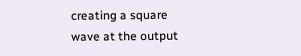creating a square wave at the output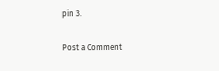pin 3.

Post a Comment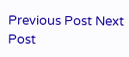Previous Post Next Post